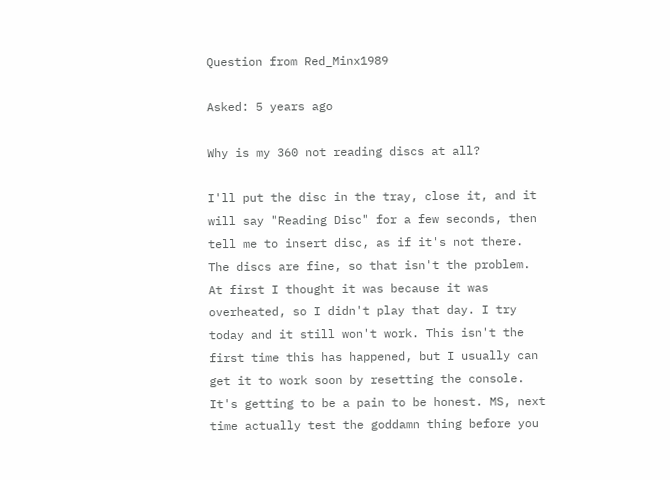Question from Red_Minx1989

Asked: 5 years ago

Why is my 360 not reading discs at all?

I'll put the disc in the tray, close it, and it will say "Reading Disc" for a few seconds, then tell me to insert disc, as if it's not there. The discs are fine, so that isn't the problem. At first I thought it was because it was overheated, so I didn't play that day. I try today and it still won't work. This isn't the first time this has happened, but I usually can get it to work soon by resetting the console. It's getting to be a pain to be honest. MS, next time actually test the goddamn thing before you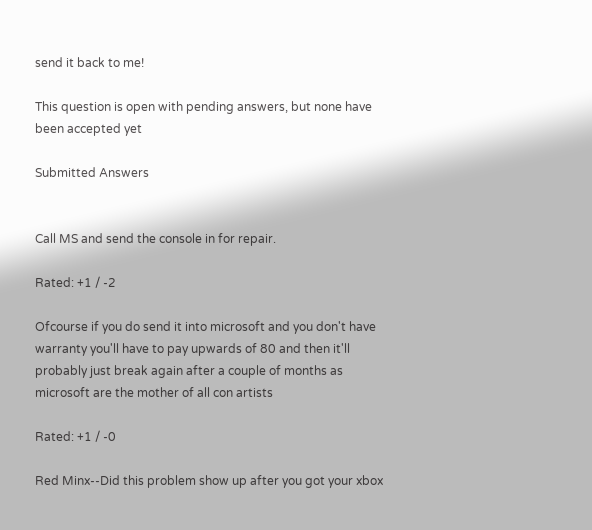send it back to me!

This question is open with pending answers, but none have been accepted yet

Submitted Answers


Call MS and send the console in for repair.

Rated: +1 / -2

Ofcourse if you do send it into microsoft and you don't have warranty you'll have to pay upwards of 80 and then it'll probably just break again after a couple of months as microsoft are the mother of all con artists

Rated: +1 / -0

Red Minx--Did this problem show up after you got your xbox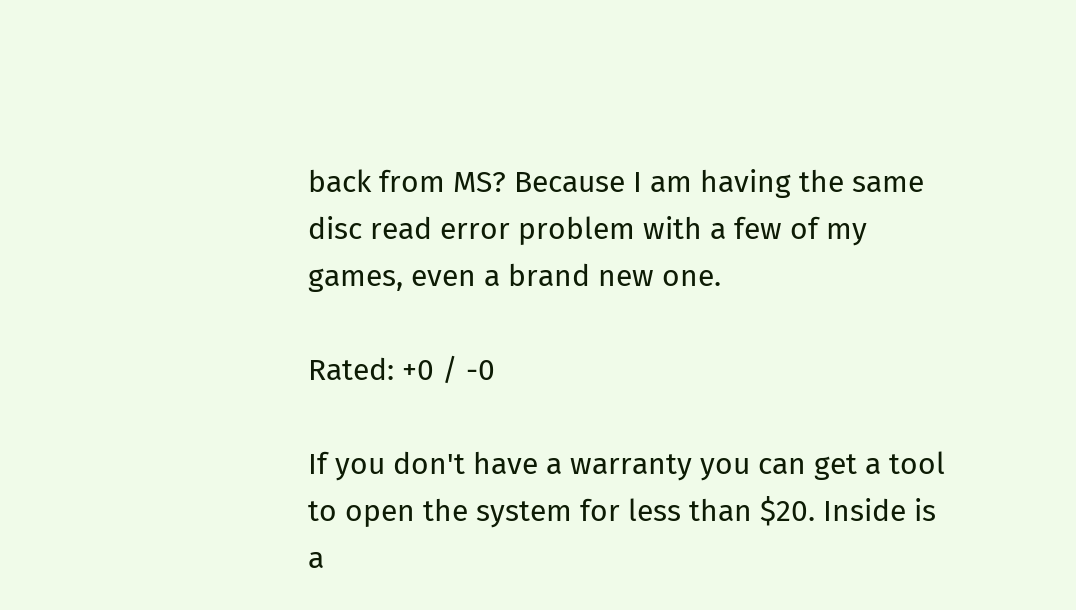back from MS? Because I am having the same disc read error problem with a few of my games, even a brand new one.

Rated: +0 / -0

If you don't have a warranty you can get a tool to open the system for less than $20. Inside is a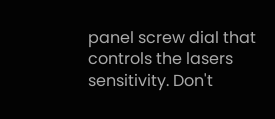panel screw dial that controls the lasers sensitivity. Don't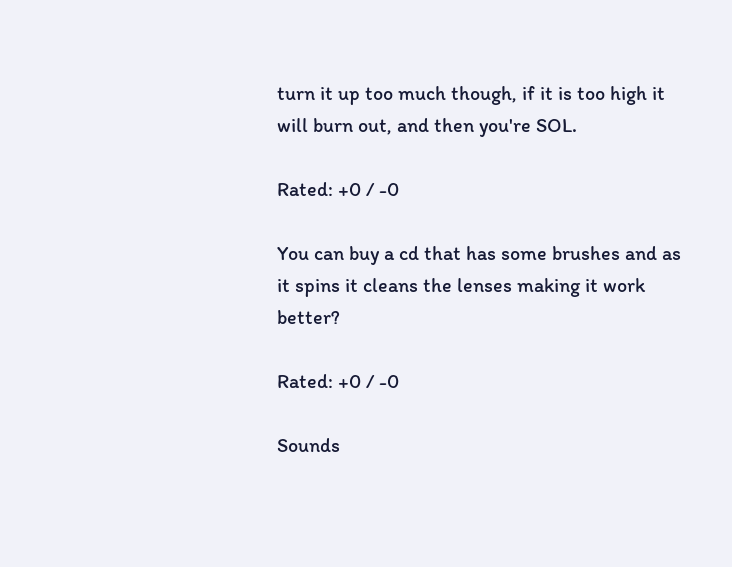turn it up too much though, if it is too high it will burn out, and then you're SOL.

Rated: +0 / -0

You can buy a cd that has some brushes and as it spins it cleans the lenses making it work better?

Rated: +0 / -0

Sounds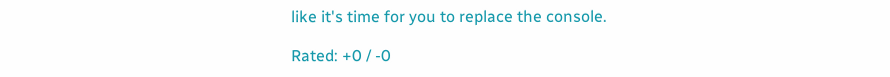like it's time for you to replace the console.

Rated: +0 / -0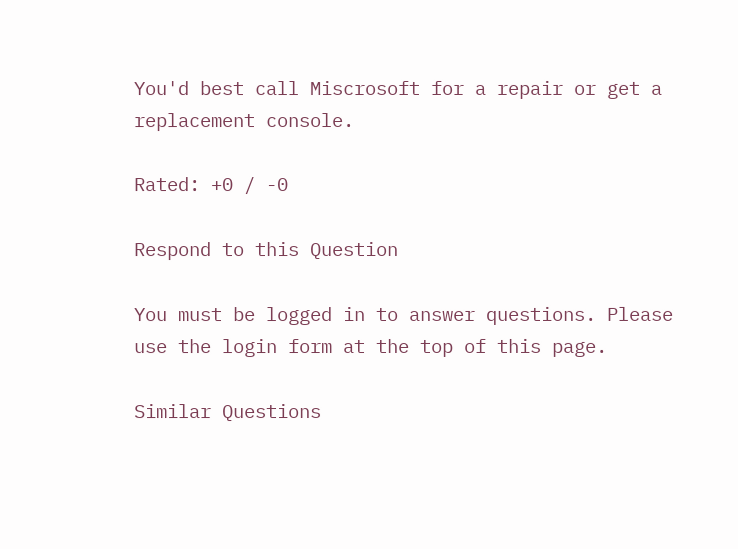You'd best call Miscrosoft for a repair or get a replacement console.

Rated: +0 / -0

Respond to this Question

You must be logged in to answer questions. Please use the login form at the top of this page.

Similar Questions